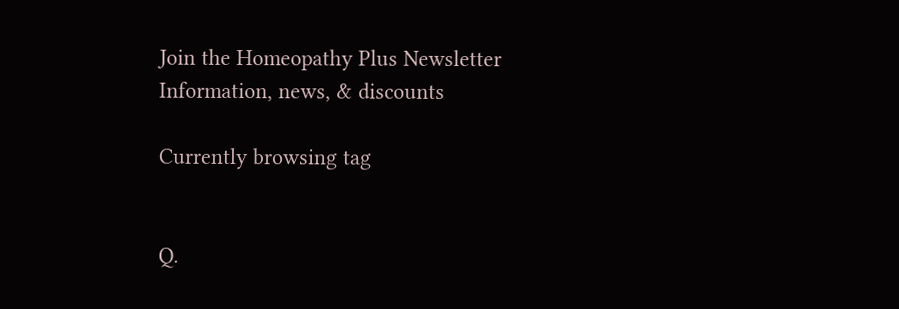Join the Homeopathy Plus Newsletter
Information, news, & discounts

Currently browsing tag


Q.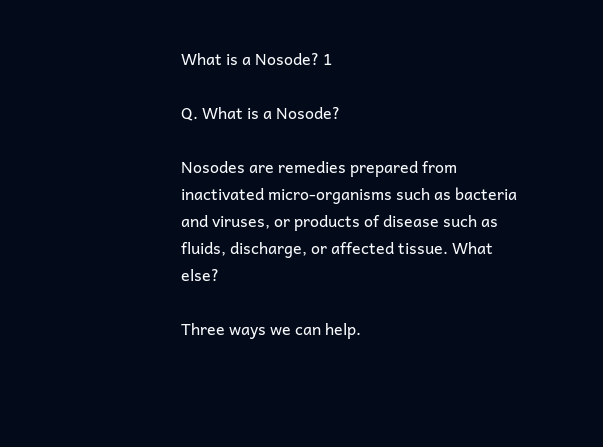What is a Nosode? 1

Q. What is a Nosode?

Nosodes are remedies prepared from inactivated micro-organisms such as bacteria and viruses, or products of disease such as fluids, discharge, or affected tissue. What else?

Three ways we can help.